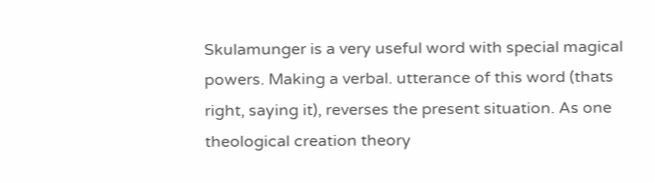Skulamunger is a very useful word with special magical powers. Making a verbal. utterance of this word (thats right, saying it), reverses the present situation. As one theological creation theory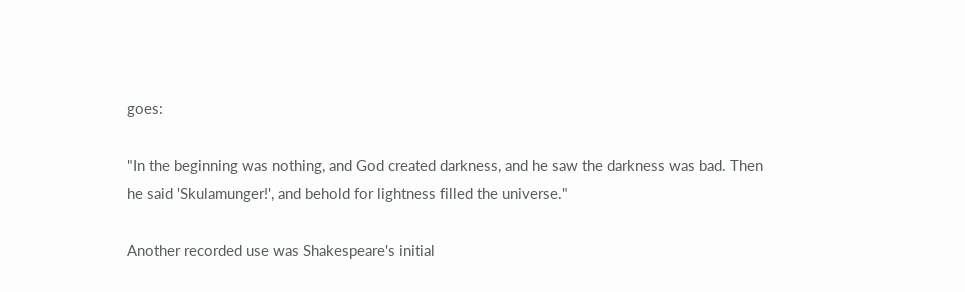goes:

"In the beginning was nothing, and God created darkness, and he saw the darkness was bad. Then he said 'Skulamunger!', and behold for lightness filled the universe."

Another recorded use was Shakespeare's initial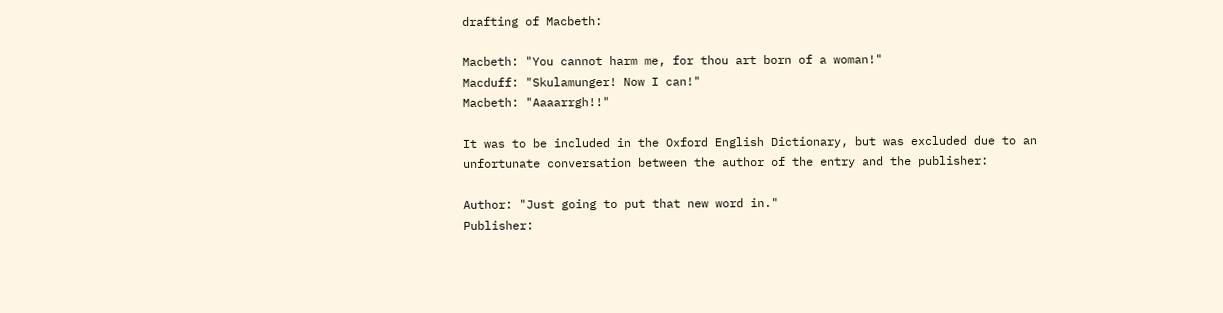drafting of Macbeth:

Macbeth: "You cannot harm me, for thou art born of a woman!"
Macduff: "Skulamunger! Now I can!"
Macbeth: "Aaaarrgh!!"

It was to be included in the Oxford English Dictionary, but was excluded due to an unfortunate conversation between the author of the entry and the publisher:

Author: "Just going to put that new word in."
Publisher: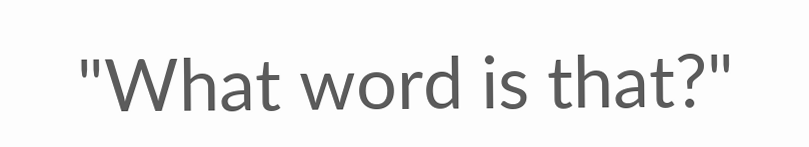"What word is that?"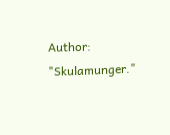Author: "Skulamunger."